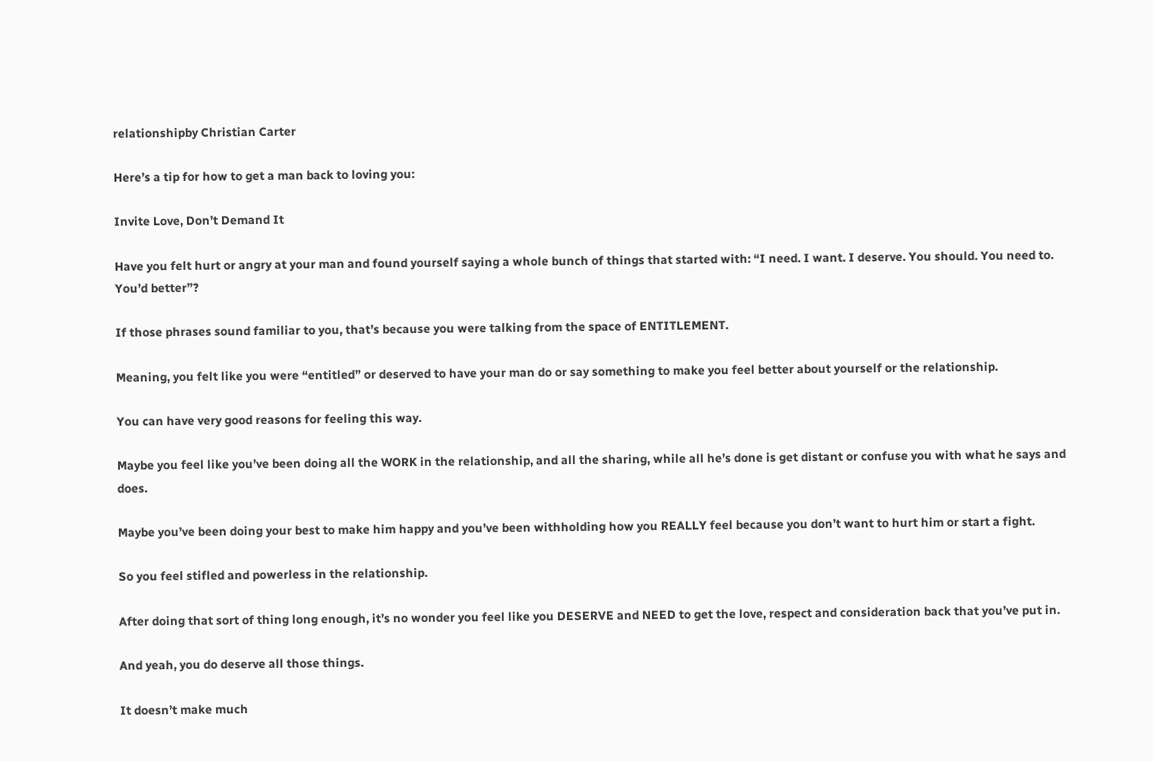relationshipby Christian Carter

Here’s a tip for how to get a man back to loving you:

Invite Love, Don’t Demand It

Have you felt hurt or angry at your man and found yourself saying a whole bunch of things that started with: “I need. I want. I deserve. You should. You need to. You’d better”?

If those phrases sound familiar to you, that’s because you were talking from the space of ENTITLEMENT.

Meaning, you felt like you were “entitled” or deserved to have your man do or say something to make you feel better about yourself or the relationship.

You can have very good reasons for feeling this way.

Maybe you feel like you’ve been doing all the WORK in the relationship, and all the sharing, while all he’s done is get distant or confuse you with what he says and does.

Maybe you’ve been doing your best to make him happy and you’ve been withholding how you REALLY feel because you don’t want to hurt him or start a fight.

So you feel stifled and powerless in the relationship.

After doing that sort of thing long enough, it’s no wonder you feel like you DESERVE and NEED to get the love, respect and consideration back that you’ve put in.

And yeah, you do deserve all those things.

It doesn’t make much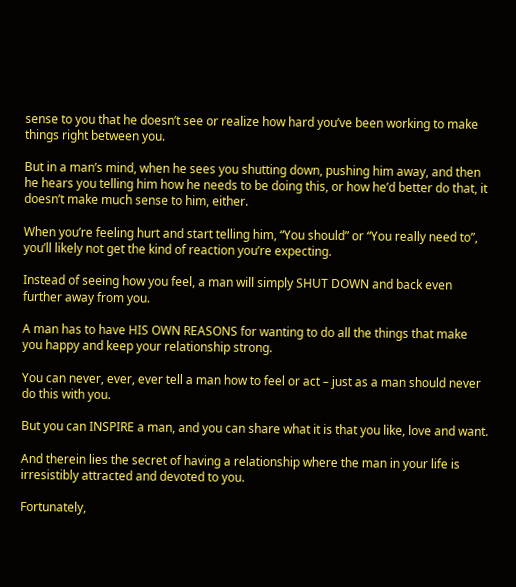sense to you that he doesn’t see or realize how hard you’ve been working to make things right between you.

But in a man’s mind, when he sees you shutting down, pushing him away, and then he hears you telling him how he needs to be doing this, or how he’d better do that, it doesn’t make much sense to him, either.

When you’re feeling hurt and start telling him, “You should” or “You really need to”, you’ll likely not get the kind of reaction you’re expecting.

Instead of seeing how you feel, a man will simply SHUT DOWN and back even further away from you.

A man has to have HIS OWN REASONS for wanting to do all the things that make you happy and keep your relationship strong.

You can never, ever, ever tell a man how to feel or act – just as a man should never do this with you.

But you can INSPIRE a man, and you can share what it is that you like, love and want.

And therein lies the secret of having a relationship where the man in your life is irresistibly attracted and devoted to you.

Fortunately,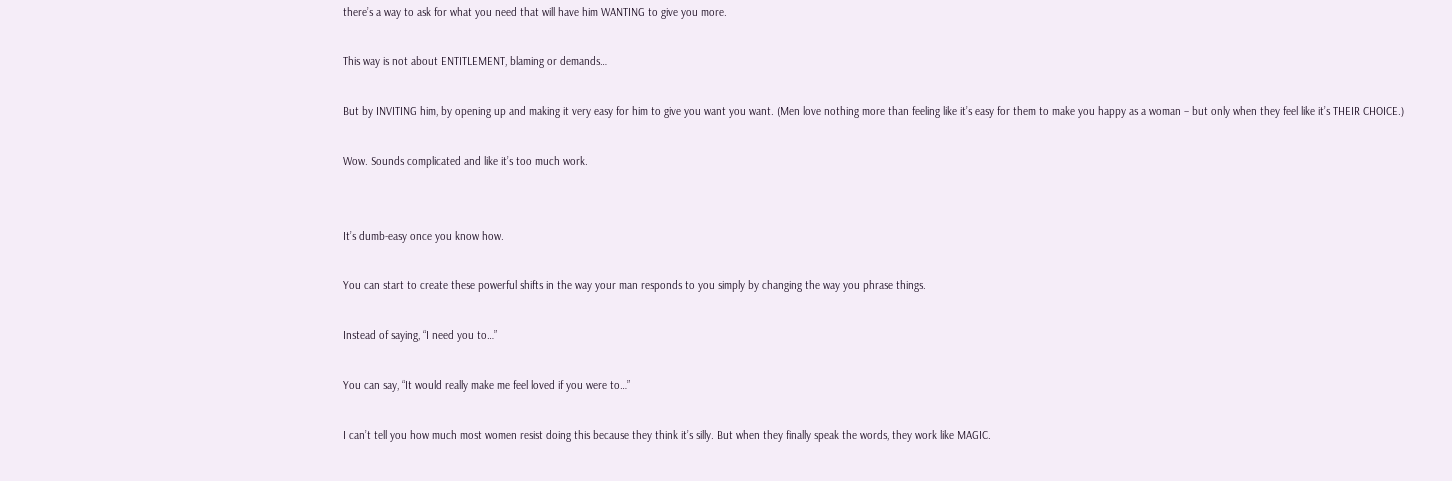there’s a way to ask for what you need that will have him WANTING to give you more.

This way is not about ENTITLEMENT, blaming or demands…

But by INVITING him, by opening up and making it very easy for him to give you want you want. (Men love nothing more than feeling like it’s easy for them to make you happy as a woman – but only when they feel like it’s THEIR CHOICE.)

Wow. Sounds complicated and like it’s too much work.


It’s dumb-easy once you know how.

You can start to create these powerful shifts in the way your man responds to you simply by changing the way you phrase things.

Instead of saying, “I need you to…”

You can say, “It would really make me feel loved if you were to…”

I can’t tell you how much most women resist doing this because they think it’s silly. But when they finally speak the words, they work like MAGIC.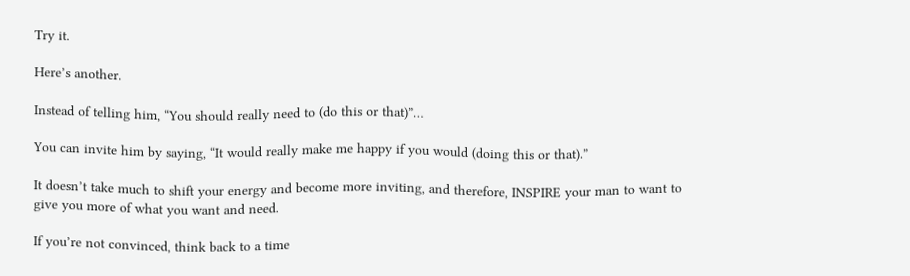Try it.

Here’s another.

Instead of telling him, “You should really need to (do this or that)”…

You can invite him by saying, “It would really make me happy if you would (doing this or that).”

It doesn’t take much to shift your energy and become more inviting, and therefore, INSPIRE your man to want to give you more of what you want and need.

If you’re not convinced, think back to a time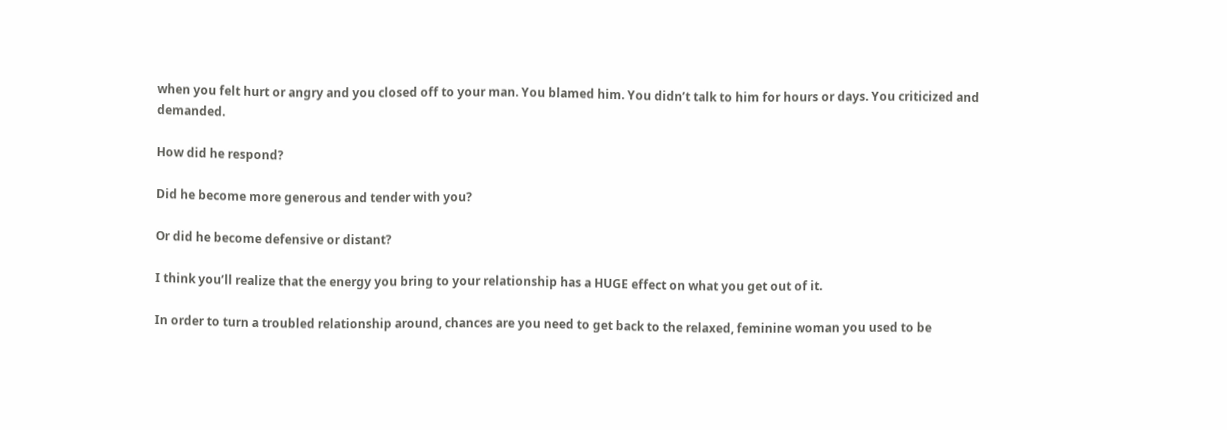when you felt hurt or angry and you closed off to your man. You blamed him. You didn’t talk to him for hours or days. You criticized and demanded.

How did he respond?

Did he become more generous and tender with you?

Or did he become defensive or distant?

I think you’ll realize that the energy you bring to your relationship has a HUGE effect on what you get out of it.

In order to turn a troubled relationship around, chances are you need to get back to the relaxed, feminine woman you used to be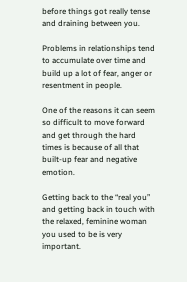before things got really tense and draining between you.

Problems in relationships tend to accumulate over time and build up a lot of fear, anger or resentment in people.

One of the reasons it can seem so difficult to move forward and get through the hard times is because of all that built-up fear and negative emotion.

Getting back to the “real you” and getting back in touch with the relaxed, feminine woman you used to be is very important.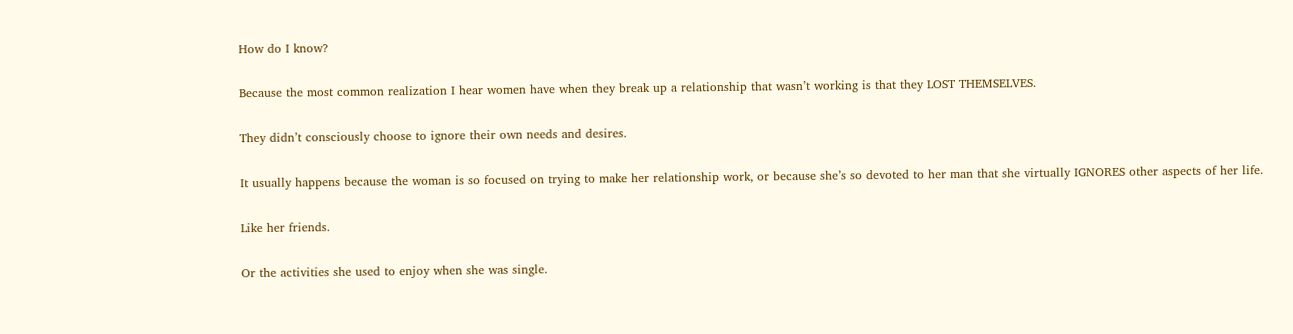How do I know?

Because the most common realization I hear women have when they break up a relationship that wasn’t working is that they LOST THEMSELVES.

They didn’t consciously choose to ignore their own needs and desires.

It usually happens because the woman is so focused on trying to make her relationship work, or because she’s so devoted to her man that she virtually IGNORES other aspects of her life.

Like her friends.

Or the activities she used to enjoy when she was single.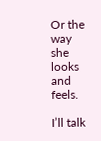Or the way she looks and feels.

I’ll talk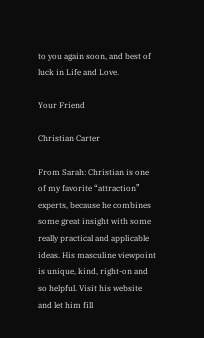to you again soon, and best of luck in Life and Love.

Your Friend

Christian Carter

From Sarah: Christian is one of my favorite “attraction” experts, because he combines some great insight with some really practical and applicable ideas. His masculine viewpoint is unique, kind, right-on and so helpful. Visit his website and let him fill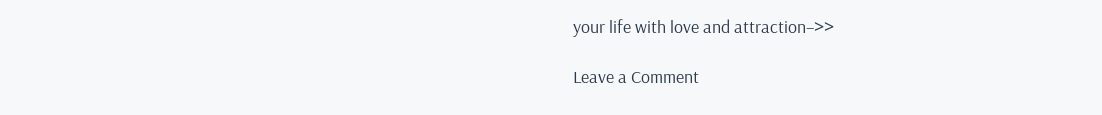your life with love and attraction–>>

Leave a Comment